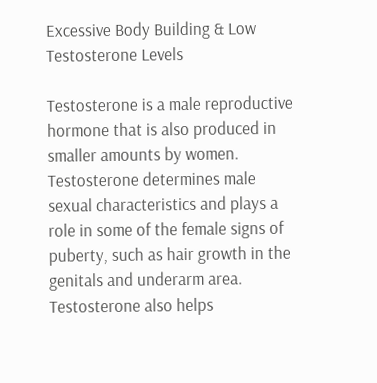Excessive Body Building & Low Testosterone Levels

Testosterone is a male reproductive hormone that is also produced in smaller amounts by women. Testosterone determines male sexual characteristics and plays a role in some of the female signs of puberty, such as hair growth in the genitals and underarm area. Testosterone also helps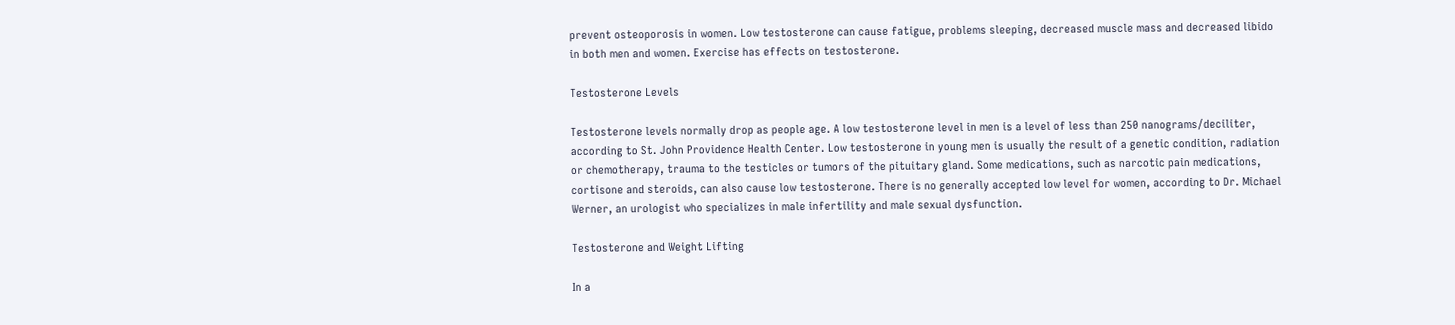prevent osteoporosis in women. Low testosterone can cause fatigue, problems sleeping, decreased muscle mass and decreased libido in both men and women. Exercise has effects on testosterone.

Testosterone Levels

Testosterone levels normally drop as people age. A low testosterone level in men is a level of less than 250 nanograms/deciliter, according to St. John Providence Health Center. Low testosterone in young men is usually the result of a genetic condition, radiation or chemotherapy, trauma to the testicles or tumors of the pituitary gland. Some medications, such as narcotic pain medications, cortisone and steroids, can also cause low testosterone. There is no generally accepted low level for women, according to Dr. Michael Werner, an urologist who specializes in male infertility and male sexual dysfunction.

Testosterone and Weight Lifting

In a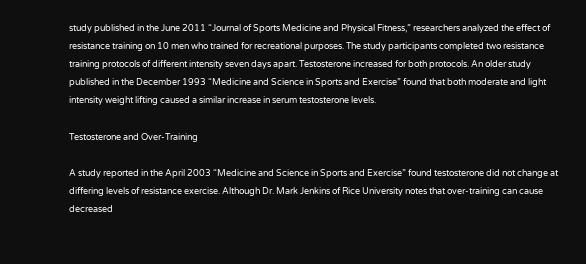study published in the June 2011 “Journal of Sports Medicine and Physical Fitness,” researchers analyzed the effect of resistance training on 10 men who trained for recreational purposes. The study participants completed two resistance training protocols of different intensity seven days apart. Testosterone increased for both protocols. An older study published in the December 1993 “Medicine and Science in Sports and Exercise” found that both moderate and light intensity weight lifting caused a similar increase in serum testosterone levels.

Testosterone and Over-Training

A study reported in the April 2003 “Medicine and Science in Sports and Exercise” found testosterone did not change at differing levels of resistance exercise. Although Dr. Mark Jenkins of Rice University notes that over-training can cause decreased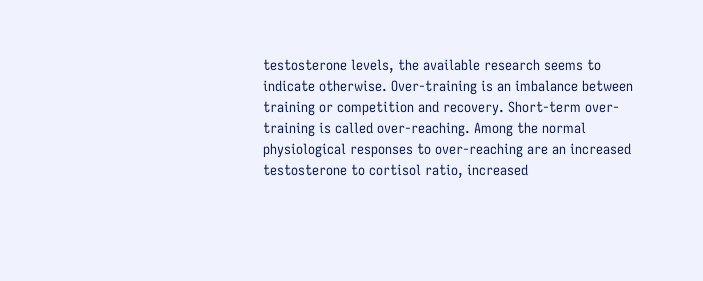testosterone levels, the available research seems to indicate otherwise. Over-training is an imbalance between training or competition and recovery. Short-term over-training is called over-reaching. Among the normal physiological responses to over-reaching are an increased testosterone to cortisol ratio, increased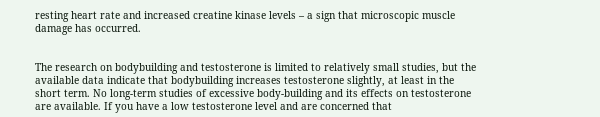resting heart rate and increased creatine kinase levels – a sign that microscopic muscle damage has occurred.


The research on bodybuilding and testosterone is limited to relatively small studies, but the available data indicate that bodybuilding increases testosterone slightly, at least in the short term. No long-term studies of excessive body-building and its effects on testosterone are available. If you have a low testosterone level and are concerned that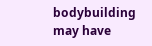bodybuilding may have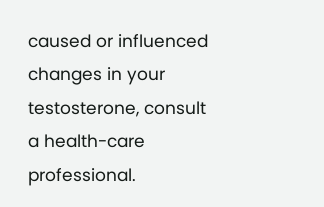caused or influenced changes in your testosterone, consult a health-care professional.